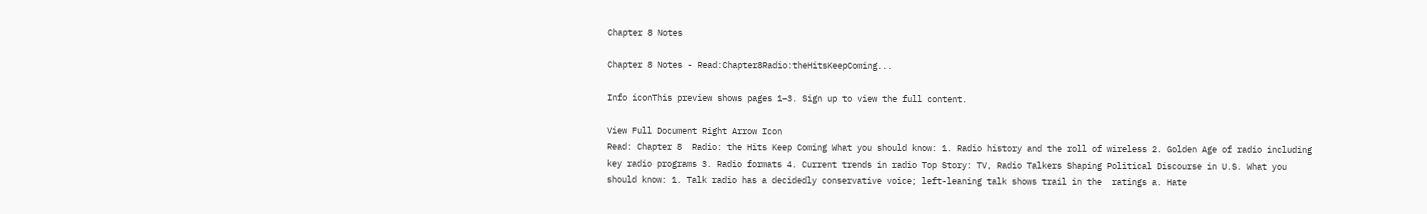Chapter 8 Notes

Chapter 8 Notes - Read:Chapter8Radio:theHitsKeepComing...

Info iconThis preview shows pages 1–3. Sign up to view the full content.

View Full Document Right Arrow Icon
Read: Chapter 8  Radio: the Hits Keep Coming What you should know: 1. Radio history and the roll of wireless 2. Golden Age of radio including key radio programs 3. Radio formats 4. Current trends in radio Top Story: TV, Radio Talkers Shaping Political Discourse in U.S. What you should know: 1. Talk radio has a decidedly conservative voice; left-leaning talk shows trail in the  ratings a. Hate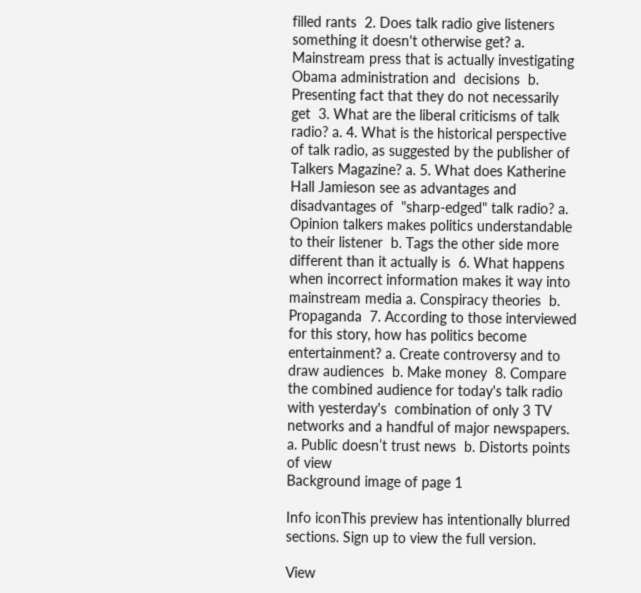filled rants  2. Does talk radio give listeners something it doesn't otherwise get? a. Mainstream press that is actually investigating Obama administration and  decisions  b. Presenting fact that they do not necessarily get  3. What are the liberal criticisms of talk radio? a. 4. What is the historical perspective of talk radio, as suggested by the publisher of  Talkers Magazine? a. 5. What does Katherine Hall Jamieson see as advantages and disadvantages of  "sharp-edged" talk radio? a. Opinion talkers makes politics understandable to their listener  b. Tags the other side more different than it actually is  6. What happens when incorrect information makes it way into mainstream media a. Conspiracy theories  b. Propaganda  7. According to those interviewed for this story, how has politics become  entertainment? a. Create controversy and to draw audiences  b. Make money  8. Compare the combined audience for today's talk radio with yesterday's  combination of only 3 TV networks and a handful of major newspapers. a. Public doesn’t trust news  b. Distorts points of view
Background image of page 1

Info iconThis preview has intentionally blurred sections. Sign up to view the full version.

View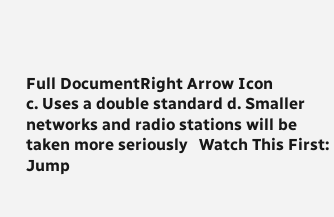Full DocumentRight Arrow Icon
c. Uses a double standard d. Smaller networks and radio stations will be taken more seriously   Watch This First: Jump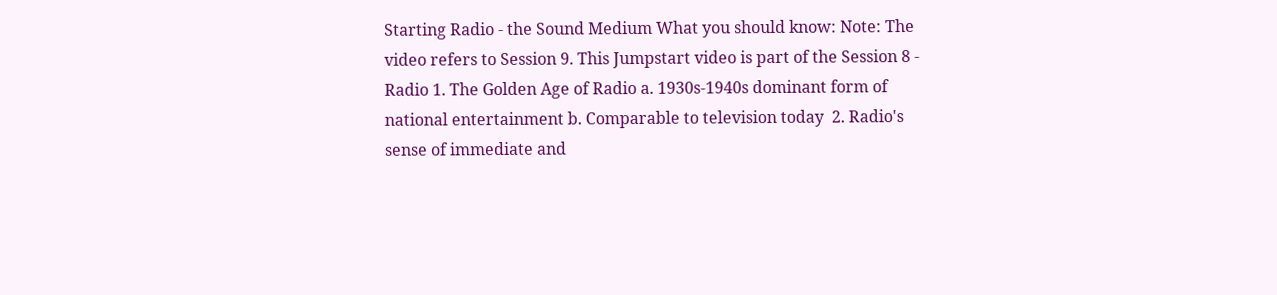Starting Radio - the Sound Medium What you should know: Note: The video refers to Session 9. This Jumpstart video is part of the Session 8 - Radio 1. The Golden Age of Radio a. 1930s-1940s dominant form of national entertainment b. Comparable to television today  2. Radio's sense of immediate and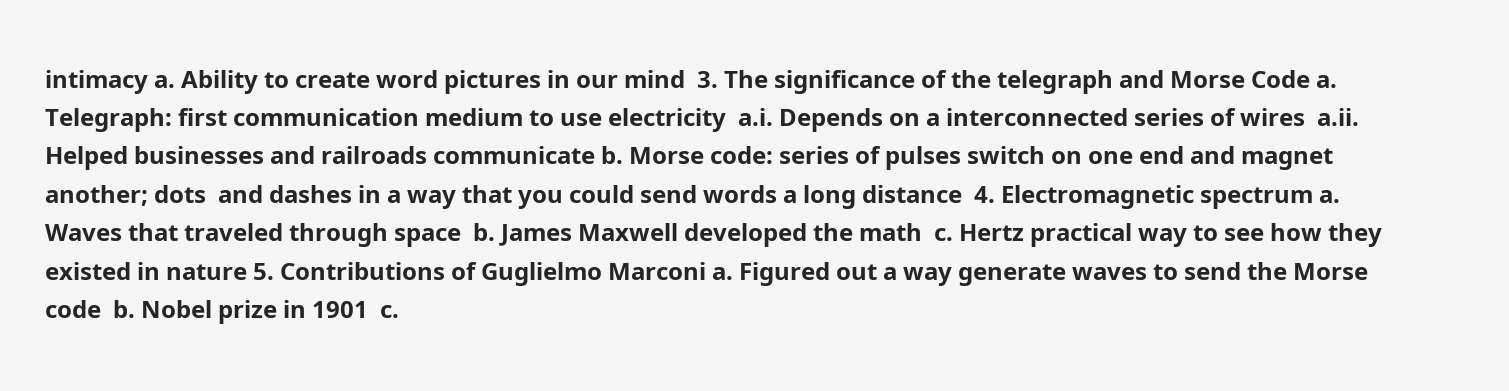intimacy a. Ability to create word pictures in our mind  3. The significance of the telegraph and Morse Code a. Telegraph: first communication medium to use electricity  a.i. Depends on a interconnected series of wires  a.ii. Helped businesses and railroads communicate b. Morse code: series of pulses switch on one end and magnet another; dots  and dashes in a way that you could send words a long distance  4. Electromagnetic spectrum a. Waves that traveled through space  b. James Maxwell developed the math  c. Hertz practical way to see how they existed in nature 5. Contributions of Guglielmo Marconi a. Figured out a way generate waves to send the Morse code  b. Nobel prize in 1901  c.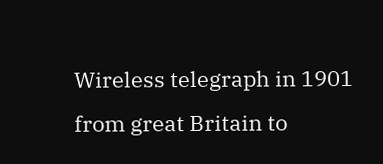Wireless telegraph in 1901 from great Britain to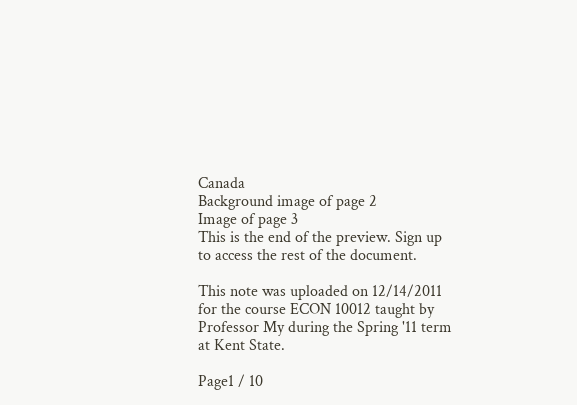Canada
Background image of page 2
Image of page 3
This is the end of the preview. Sign up to access the rest of the document.

This note was uploaded on 12/14/2011 for the course ECON 10012 taught by Professor My during the Spring '11 term at Kent State.

Page1 / 10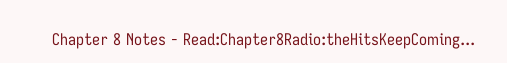Chapter 8 Notes - Read:Chapter8Radio:theHitsKeepComing...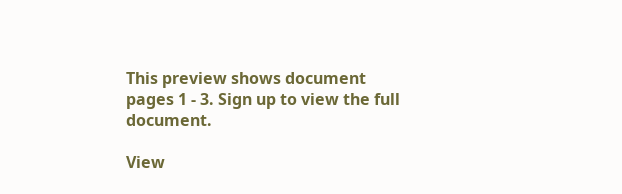This preview shows document pages 1 - 3. Sign up to view the full document.

View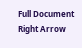Full Document Right Arrow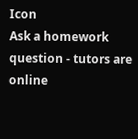Icon
Ask a homework question - tutors are online